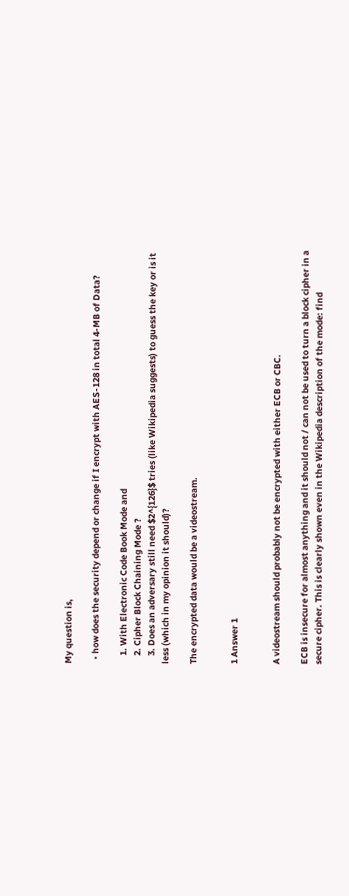My question is,

  • how does the security depend or change if I encrypt with AES-128 in total 4-MB of Data?

    1. With Electronic Code Book Mode and
    2. Cipher Block Chaining Mode ?
    3. Does an adversary still need $2^{126}$ tries (like Wikipedia suggests) to guess the key or is it less (which in my opinion it should)?

The encrypted data would be a videostream.


1 Answer 1


A videostream should probably not be encrypted with either ECB or CBC.

ECB is insecure for almost anything and it should not / can not be used to turn a block cipher in a secure cipher. This is clearly shown even in the Wikipedia description of the mode: find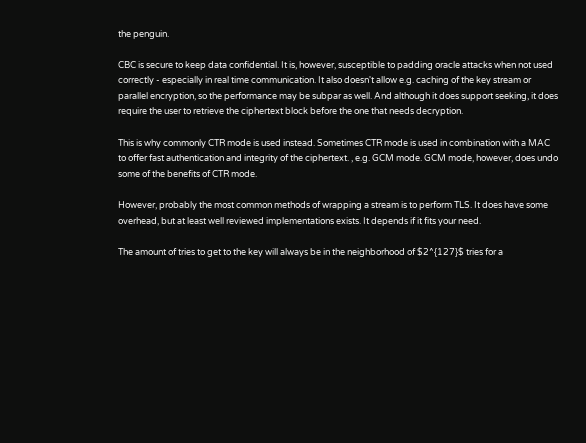the penguin.

CBC is secure to keep data confidential. It is, however, susceptible to padding oracle attacks when not used correctly - especially in real time communication. It also doesn't allow e.g. caching of the key stream or parallel encryption, so the performance may be subpar as well. And although it does support seeking, it does require the user to retrieve the ciphertext block before the one that needs decryption.

This is why commonly CTR mode is used instead. Sometimes CTR mode is used in combination with a MAC to offer fast authentication and integrity of the ciphertext. , e.g. GCM mode. GCM mode, however, does undo some of the benefits of CTR mode.

However, probably the most common methods of wrapping a stream is to perform TLS. It does have some overhead, but at least well reviewed implementations exists. It depends if it fits your need.

The amount of tries to get to the key will always be in the neighborhood of $2^{127}$ tries for a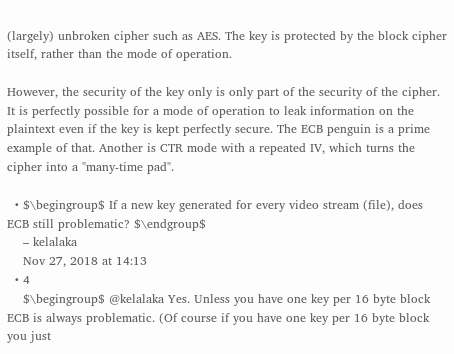(largely) unbroken cipher such as AES. The key is protected by the block cipher itself, rather than the mode of operation.

However, the security of the key only is only part of the security of the cipher. It is perfectly possible for a mode of operation to leak information on the plaintext even if the key is kept perfectly secure. The ECB penguin is a prime example of that. Another is CTR mode with a repeated IV, which turns the cipher into a "many-time pad".

  • $\begingroup$ If a new key generated for every video stream (file), does ECB still problematic? $\endgroup$
    – kelalaka
    Nov 27, 2018 at 14:13
  • 4
    $\begingroup$ @kelalaka Yes. Unless you have one key per 16 byte block ECB is always problematic. (Of course if you have one key per 16 byte block you just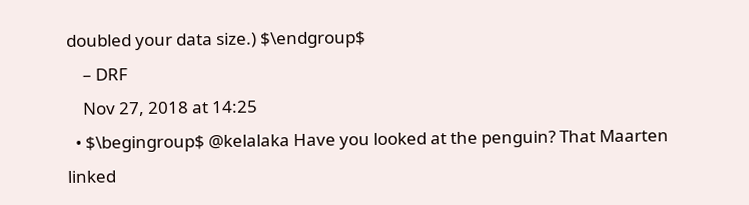doubled your data size.) $\endgroup$
    – DRF
    Nov 27, 2018 at 14:25
  • $\begingroup$ @kelalaka Have you looked at the penguin? That Maarten linked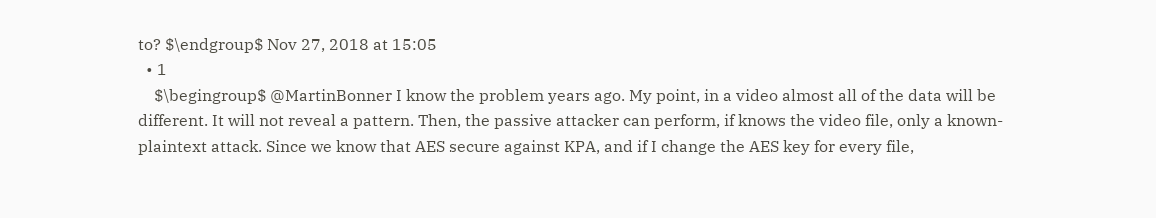to? $\endgroup$ Nov 27, 2018 at 15:05
  • 1
    $\begingroup$ @MartinBonner I know the problem years ago. My point, in a video almost all of the data will be different. It will not reveal a pattern. Then, the passive attacker can perform, if knows the video file, only a known-plaintext attack. Since we know that AES secure against KPA, and if I change the AES key for every file,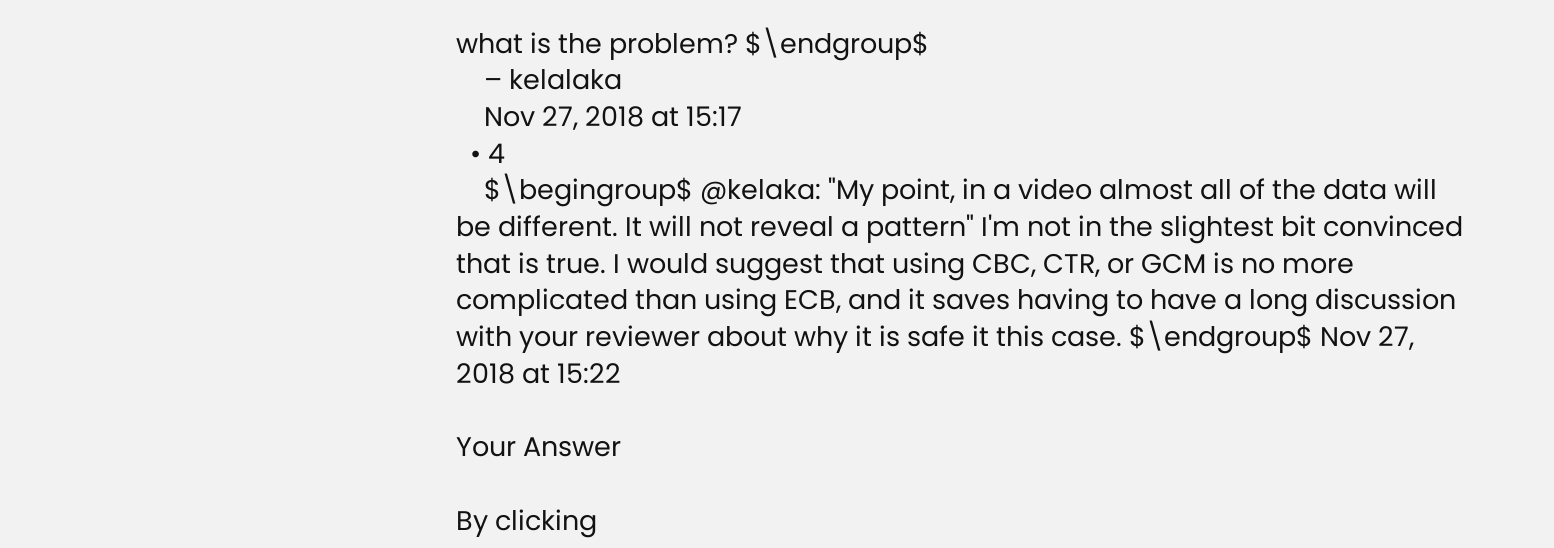what is the problem? $\endgroup$
    – kelalaka
    Nov 27, 2018 at 15:17
  • 4
    $\begingroup$ @kelaka: "My point, in a video almost all of the data will be different. It will not reveal a pattern" I'm not in the slightest bit convinced that is true. I would suggest that using CBC, CTR, or GCM is no more complicated than using ECB, and it saves having to have a long discussion with your reviewer about why it is safe it this case. $\endgroup$ Nov 27, 2018 at 15:22

Your Answer

By clicking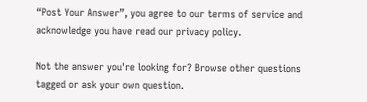“Post Your Answer”, you agree to our terms of service and acknowledge you have read our privacy policy.

Not the answer you're looking for? Browse other questions tagged or ask your own question.